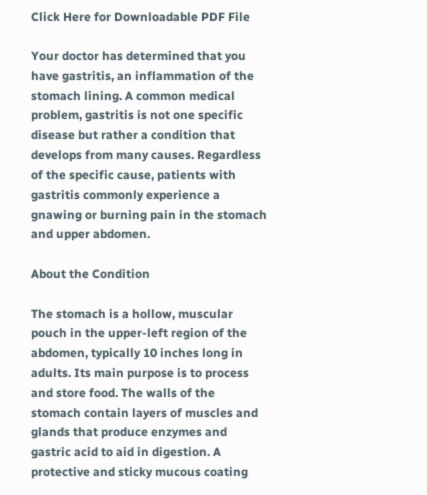Click Here for Downloadable PDF File

Your doctor has determined that you have gastritis, an inflammation of the stomach lining. A common medical problem, gastritis is not one specific disease but rather a condition that develops from many causes. Regardless of the specific cause, patients with gastritis commonly experience a gnawing or burning pain in the stomach and upper abdomen.

About the Condition

The stomach is a hollow, muscular pouch in the upper-left region of the abdomen, typically 10 inches long in adults. Its main purpose is to process and store food. The walls of the stomach contain layers of muscles and glands that produce enzymes and gastric acid to aid in digestion. A protective and sticky mucous coating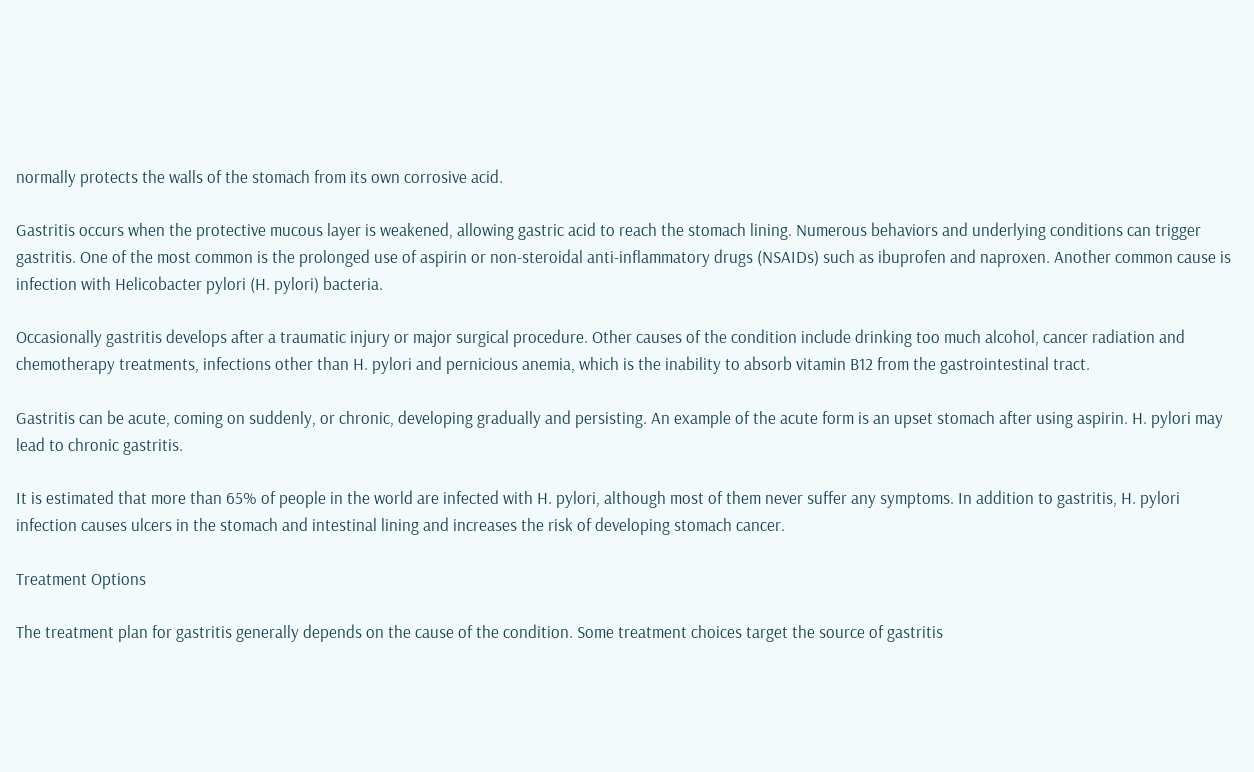normally protects the walls of the stomach from its own corrosive acid.

Gastritis occurs when the protective mucous layer is weakened, allowing gastric acid to reach the stomach lining. Numerous behaviors and underlying conditions can trigger gastritis. One of the most common is the prolonged use of aspirin or non-steroidal anti-inflammatory drugs (NSAIDs) such as ibuprofen and naproxen. Another common cause is infection with Helicobacter pylori (H. pylori) bacteria.

Occasionally gastritis develops after a traumatic injury or major surgical procedure. Other causes of the condition include drinking too much alcohol, cancer radiation and chemotherapy treatments, infections other than H. pylori and pernicious anemia, which is the inability to absorb vitamin B12 from the gastrointestinal tract.

Gastritis can be acute, coming on suddenly, or chronic, developing gradually and persisting. An example of the acute form is an upset stomach after using aspirin. H. pylori may lead to chronic gastritis.

It is estimated that more than 65% of people in the world are infected with H. pylori, although most of them never suffer any symptoms. In addition to gastritis, H. pylori infection causes ulcers in the stomach and intestinal lining and increases the risk of developing stomach cancer.

Treatment Options

The treatment plan for gastritis generally depends on the cause of the condition. Some treatment choices target the source of gastritis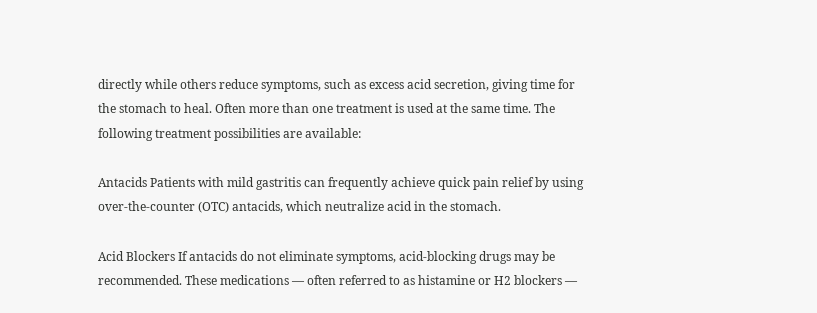directly while others reduce symptoms, such as excess acid secretion, giving time for the stomach to heal. Often more than one treatment is used at the same time. The following treatment possibilities are available:

Antacids Patients with mild gastritis can frequently achieve quick pain relief by using over-the-counter (OTC) antacids, which neutralize acid in the stomach.

Acid Blockers If antacids do not eliminate symptoms, acid-blocking drugs may be recommended. These medications — often referred to as histamine or H2 blockers —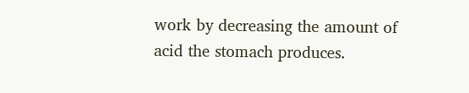work by decreasing the amount of acid the stomach produces.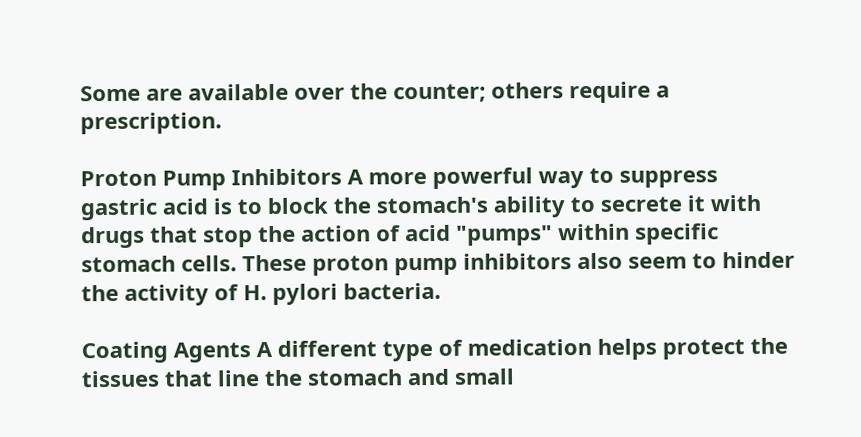Some are available over the counter; others require a prescription.

Proton Pump Inhibitors A more powerful way to suppress gastric acid is to block the stomach's ability to secrete it with drugs that stop the action of acid "pumps" within specific stomach cells. These proton pump inhibitors also seem to hinder the activity of H. pylori bacteria.

Coating Agents A different type of medication helps protect the tissues that line the stomach and small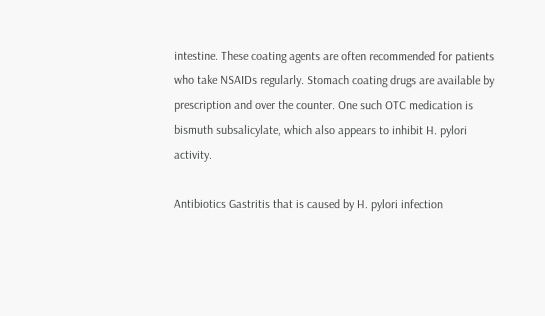intestine. These coating agents are often recommended for patients who take NSAIDs regularly. Stomach coating drugs are available by prescription and over the counter. One such OTC medication is bismuth subsalicylate, which also appears to inhibit H. pylori activity.

Antibiotics Gastritis that is caused by H. pylori infection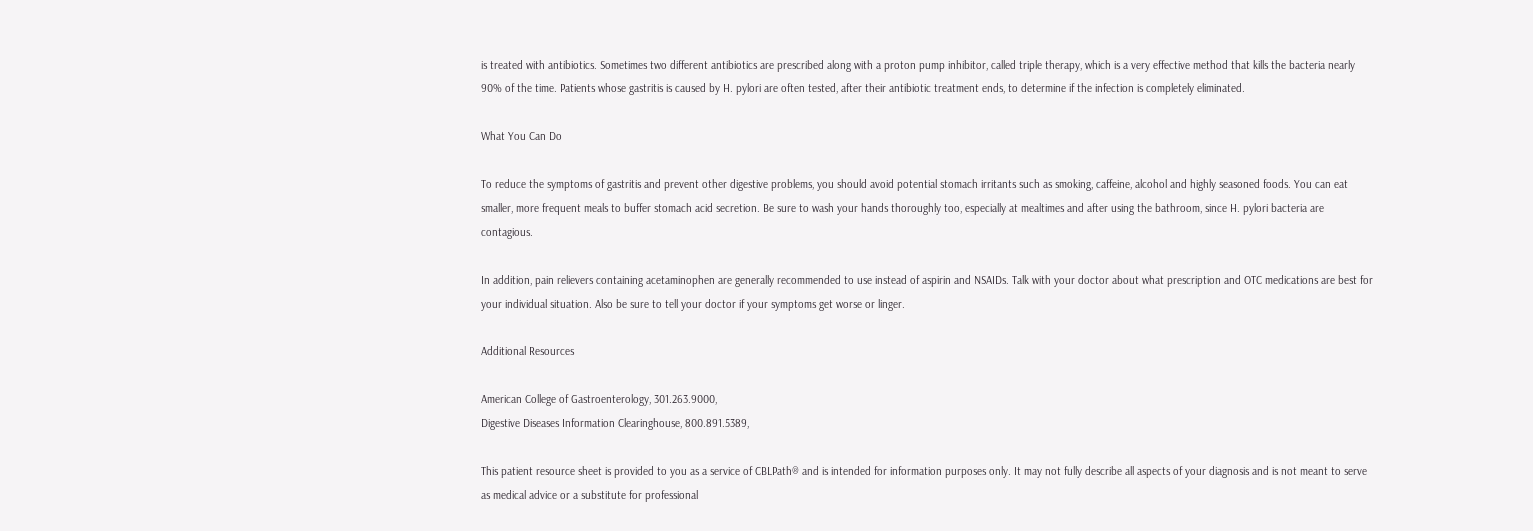is treated with antibiotics. Sometimes two different antibiotics are prescribed along with a proton pump inhibitor, called triple therapy, which is a very effective method that kills the bacteria nearly 90% of the time. Patients whose gastritis is caused by H. pylori are often tested, after their antibiotic treatment ends, to determine if the infection is completely eliminated.

What You Can Do

To reduce the symptoms of gastritis and prevent other digestive problems, you should avoid potential stomach irritants such as smoking, caffeine, alcohol and highly seasoned foods. You can eat smaller, more frequent meals to buffer stomach acid secretion. Be sure to wash your hands thoroughly too, especially at mealtimes and after using the bathroom, since H. pylori bacteria are contagious.

In addition, pain relievers containing acetaminophen are generally recommended to use instead of aspirin and NSAIDs. Talk with your doctor about what prescription and OTC medications are best for your individual situation. Also be sure to tell your doctor if your symptoms get worse or linger.

Additional Resources

American College of Gastroenterology, 301.263.9000,
Digestive Diseases Information Clearinghouse, 800.891.5389,

This patient resource sheet is provided to you as a service of CBLPath® and is intended for information purposes only. It may not fully describe all aspects of your diagnosis and is not meant to serve as medical advice or a substitute for professional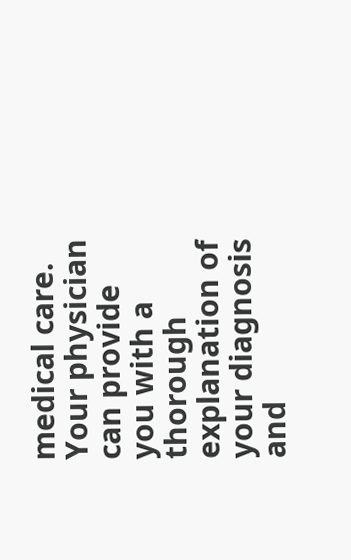medical care. Your physician can provide you with a thorough explanation of your diagnosis and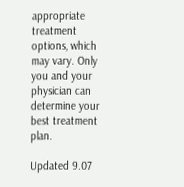appropriate treatment options, which may vary. Only you and your physician can determine your best treatment plan.

Updated 9.07